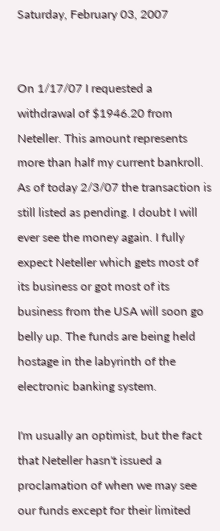Saturday, February 03, 2007


On 1/17/07 I requested a withdrawal of $1946.20 from Neteller. This amount represents more than half my current bankroll. As of today 2/3/07 the transaction is still listed as pending. I doubt I will ever see the money again. I fully expect Neteller which gets most of its business or got most of its business from the USA will soon go belly up. The funds are being held hostage in the labyrinth of the electronic banking system.

I'm usually an optimist, but the fact that Neteller hasn't issued a proclamation of when we may see our funds except for their limited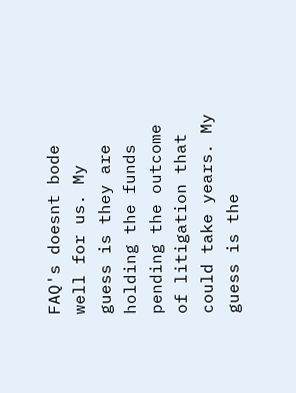FAQ's doesnt bode well for us. My guess is they are holding the funds pending the outcome of litigation that could take years. My guess is the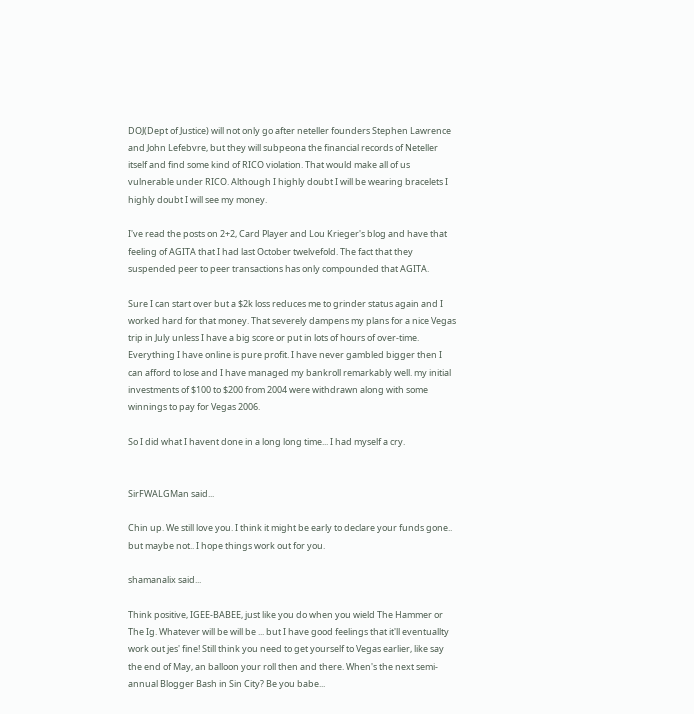DOJ(Dept of Justice) will not only go after neteller founders Stephen Lawrence and John Lefebvre, but they will subpeona the financial records of Neteller itself and find some kind of RICO violation. That would make all of us vulnerable under RICO. Although I highly doubt I will be wearing bracelets I highly doubt I will see my money.

I've read the posts on 2+2, Card Player and Lou Krieger's blog and have that feeling of AGITA that I had last October twelvefold. The fact that they suspended peer to peer transactions has only compounded that AGITA.

Sure I can start over but a $2k loss reduces me to grinder status again and I worked hard for that money. That severely dampens my plans for a nice Vegas trip in July unless I have a big score or put in lots of hours of over-time. Everything I have online is pure profit. I have never gambled bigger then I can afford to lose and I have managed my bankroll remarkably well. my initial investments of $100 to $200 from 2004 were withdrawn along with some winnings to pay for Vegas 2006.

So I did what I havent done in a long long time... I had myself a cry.


SirFWALGMan said...

Chin up. We still love you. I think it might be early to declare your funds gone.. but maybe not.. I hope things work out for you.

shamanalix said...

Think positive, IGEE-BABEE, just like you do when you wield The Hammer or The Ig. Whatever will be will be ... but I have good feelings that it'll eventuallty work out jes' fine! Still think you need to get yourself to Vegas earlier, like say the end of May, an balloon your roll then and there. When's the next semi-annual Blogger Bash in Sin City? Be you babe...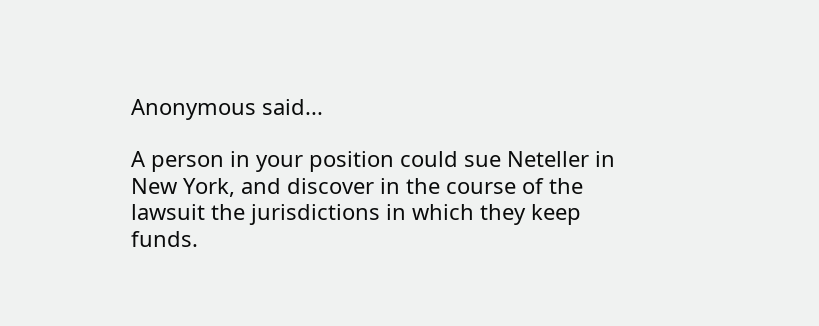Anonymous said...

A person in your position could sue Neteller in New York, and discover in the course of the lawsuit the jurisdictions in which they keep funds.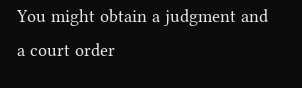You might obtain a judgment and a court order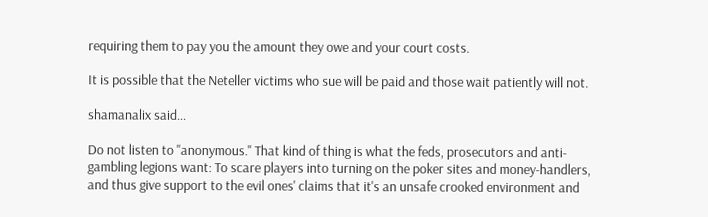requiring them to pay you the amount they owe and your court costs.

It is possible that the Neteller victims who sue will be paid and those wait patiently will not.

shamanalix said...

Do not listen to "anonymous." That kind of thing is what the feds, prosecutors and anti-gambling legions want: To scare players into turning on the poker sites and money-handlers, and thus give support to the evil ones' claims that it's an unsafe crooked environment and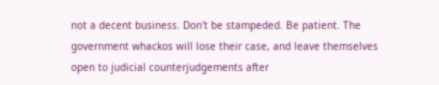not a decent business. Don't be stampeded. Be patient. The government whackos will lose their case, and leave themselves open to judicial counterjudgements after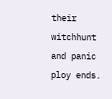their witchhunt and panic ploy ends.